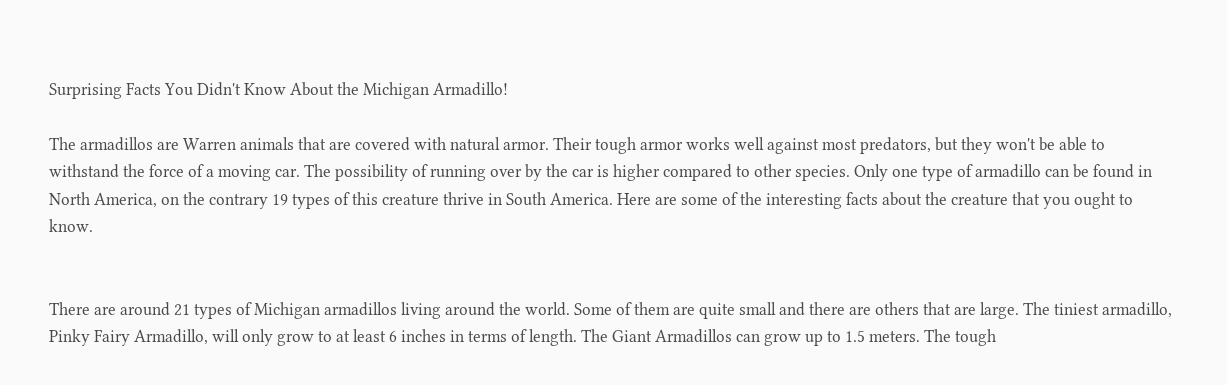Surprising Facts You Didn't Know About the Michigan Armadillo!

The armadillos are Warren animals that are covered with natural armor. Their tough armor works well against most predators, but they won't be able to withstand the force of a moving car. The possibility of running over by the car is higher compared to other species. Only one type of armadillo can be found in North America, on the contrary 19 types of this creature thrive in South America. Here are some of the interesting facts about the creature that you ought to know.


There are around 21 types of Michigan armadillos living around the world. Some of them are quite small and there are others that are large. The tiniest armadillo, Pinky Fairy Armadillo, will only grow to at least 6 inches in terms of length. The Giant Armadillos can grow up to 1.5 meters. The tough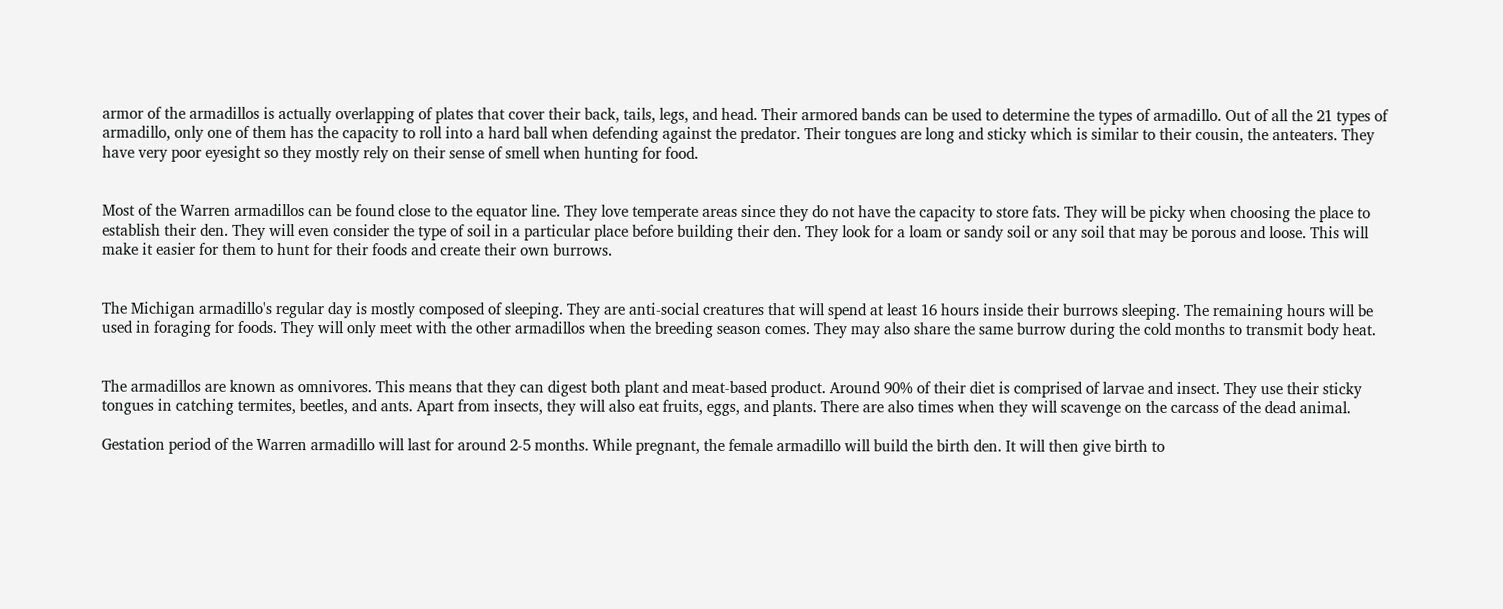armor of the armadillos is actually overlapping of plates that cover their back, tails, legs, and head. Their armored bands can be used to determine the types of armadillo. Out of all the 21 types of armadillo, only one of them has the capacity to roll into a hard ball when defending against the predator. Their tongues are long and sticky which is similar to their cousin, the anteaters. They have very poor eyesight so they mostly rely on their sense of smell when hunting for food.


Most of the Warren armadillos can be found close to the equator line. They love temperate areas since they do not have the capacity to store fats. They will be picky when choosing the place to establish their den. They will even consider the type of soil in a particular place before building their den. They look for a loam or sandy soil or any soil that may be porous and loose. This will make it easier for them to hunt for their foods and create their own burrows.


The Michigan armadillo's regular day is mostly composed of sleeping. They are anti-social creatures that will spend at least 16 hours inside their burrows sleeping. The remaining hours will be used in foraging for foods. They will only meet with the other armadillos when the breeding season comes. They may also share the same burrow during the cold months to transmit body heat.


The armadillos are known as omnivores. This means that they can digest both plant and meat-based product. Around 90% of their diet is comprised of larvae and insect. They use their sticky tongues in catching termites, beetles, and ants. Apart from insects, they will also eat fruits, eggs, and plants. There are also times when they will scavenge on the carcass of the dead animal.

Gestation period of the Warren armadillo will last for around 2-5 months. While pregnant, the female armadillo will build the birth den. It will then give birth to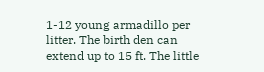1-12 young armadillo per litter. The birth den can extend up to 15 ft. The little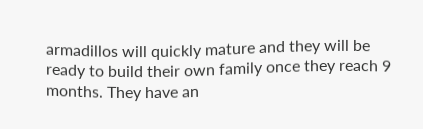armadillos will quickly mature and they will be ready to build their own family once they reach 9 months. They have an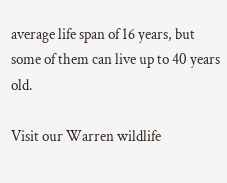average life span of 16 years, but some of them can live up to 40 years old.

Visit our Warren wildlife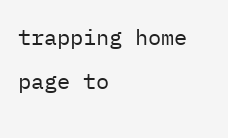trapping home page to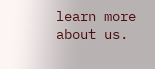learn more about us.